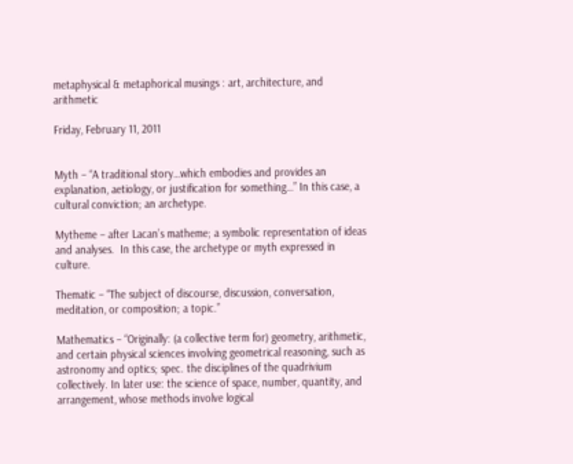metaphysical & metaphorical musings : art, architecture, and arithmetic

Friday, February 11, 2011


Myth – “A traditional story…which embodies and provides an explanation, aetiology, or justification for something…” In this case, a cultural conviction; an archetype.

Mytheme – after Lacan’s matheme; a symbolic representation of ideas and analyses.  In this case, the archetype or myth expressed in culture.

Thematic – “The subject of discourse, discussion, conversation, meditation, or composition; a topic.”

Mathematics – “Originally: (a collective term for) geometry, arithmetic, and certain physical sciences involving geometrical reasoning, such as astronomy and optics; spec. the disciplines of the quadrivium collectively. In later use: the science of space, number, quantity, and arrangement, whose methods involve logical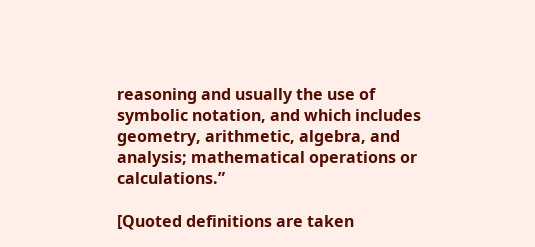reasoning and usually the use of symbolic notation, and which includes geometry, arithmetic, algebra, and analysis; mathematical operations or calculations.”

[Quoted definitions are taken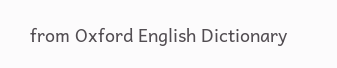from Oxford English Dictionary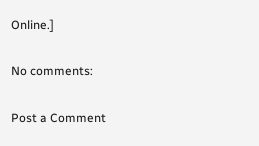Online.]

No comments:

Post a Comment